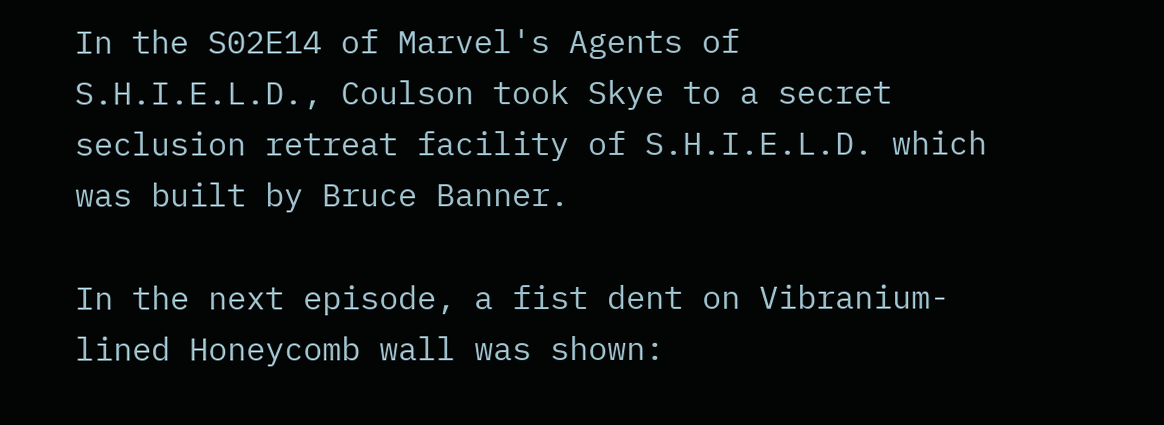In the S02E14 of Marvel's Agents of S.H.I.E.L.D., Coulson took Skye to a secret seclusion retreat facility of S.H.I.E.L.D. which was built by Bruce Banner.

In the next episode, a fist dent on Vibranium-lined Honeycomb wall was shown: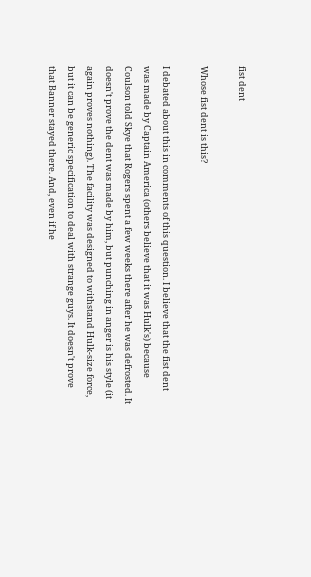fist dent

Whose fist dent is this?

I debated about this in comments of this question. I believe that the fist dent was made by Captain America (others believe that it was Hulk's) because Coulson told Skye that Rogers spent a few weeks there after he was defrosted. It doesn't prove the dent was made by him, but punching in anger is his style (it again proves nothing). The facility was designed to withstand Hulk-size force, but it can be generic specification to deal with strange guys. It doesn't prove that Banner stayed there. And, even if he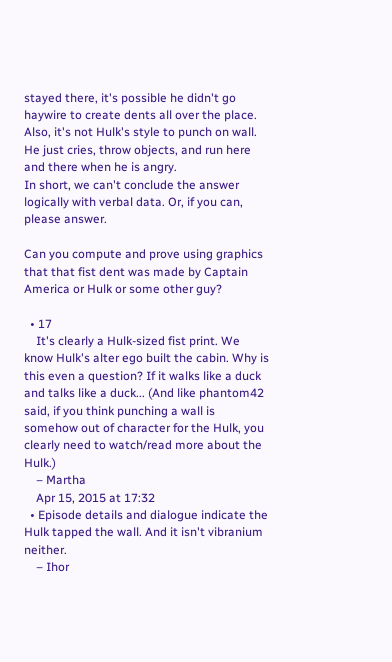stayed there, it's possible he didn't go haywire to create dents all over the place. Also, it's not Hulk's style to punch on wall. He just cries, throw objects, and run here and there when he is angry.
In short, we can't conclude the answer logically with verbal data. Or, if you can, please answer.

Can you compute and prove using graphics that that fist dent was made by Captain America or Hulk or some other guy?

  • 17
    It's clearly a Hulk-sized fist print. We know Hulk's alter ego built the cabin. Why is this even a question? If it walks like a duck and talks like a duck... (And like phantom42 said, if you think punching a wall is somehow out of character for the Hulk, you clearly need to watch/read more about the Hulk.)
    – Martha
    Apr 15, 2015 at 17:32
  • Episode details and dialogue indicate the Hulk tapped the wall. And it isn't vibranium neither.
    – Ihor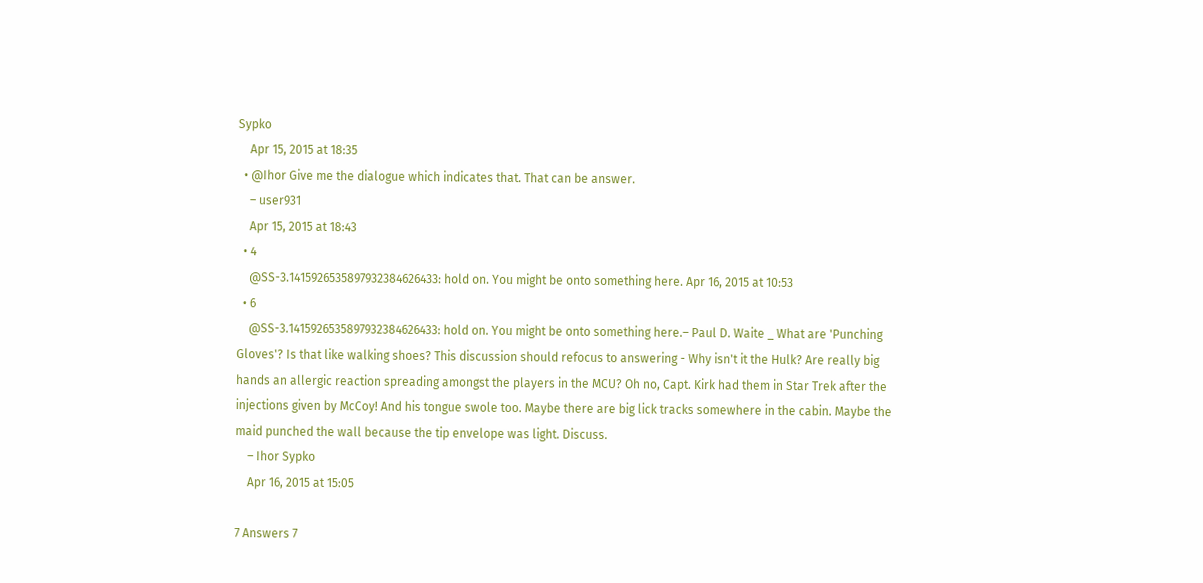Sypko
    Apr 15, 2015 at 18:35
  • @Ihor Give me the dialogue which indicates that. That can be answer.
    – user931
    Apr 15, 2015 at 18:43
  • 4
    @SS-3.1415926535897932384626433: hold on. You might be onto something here. Apr 16, 2015 at 10:53
  • 6
    @SS-3.1415926535897932384626433: hold on. You might be onto something here.– Paul D. Waite _ What are 'Punching Gloves'? Is that like walking shoes? This discussion should refocus to answering - Why isn't it the Hulk? Are really big hands an allergic reaction spreading amongst the players in the MCU? Oh no, Capt. Kirk had them in Star Trek after the injections given by McCoy! And his tongue swole too. Maybe there are big lick tracks somewhere in the cabin. Maybe the maid punched the wall because the tip envelope was light. Discuss.
    – Ihor Sypko
    Apr 16, 2015 at 15:05

7 Answers 7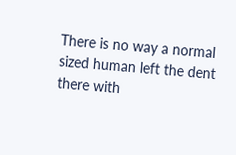There is no way a normal sized human left the dent there with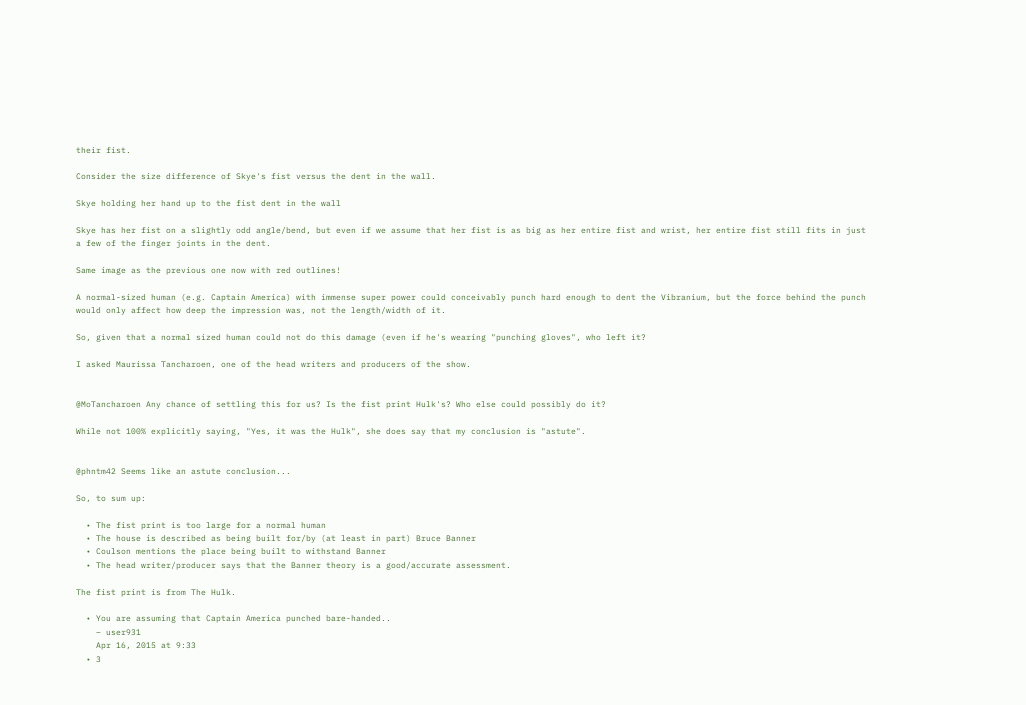their fist.

Consider the size difference of Skye's fist versus the dent in the wall.

Skye holding her hand up to the fist dent in the wall

Skye has her fist on a slightly odd angle/bend, but even if we assume that her fist is as big as her entire fist and wrist, her entire fist still fits in just a few of the finger joints in the dent.

Same image as the previous one now with red outlines!

A normal-sized human (e.g. Captain America) with immense super power could conceivably punch hard enough to dent the Vibranium, but the force behind the punch would only affect how deep the impression was, not the length/width of it.

So, given that a normal sized human could not do this damage (even if he's wearing "punching gloves", who left it?

I asked Maurissa Tancharoen, one of the head writers and producers of the show.


@MoTancharoen Any chance of settling this for us? Is the fist print Hulk's? Who else could possibly do it?

While not 100% explicitly saying, "Yes, it was the Hulk", she does say that my conclusion is "astute".


@phntm42 Seems like an astute conclusion...

So, to sum up:

  • The fist print is too large for a normal human
  • The house is described as being built for/by (at least in part) Bruce Banner
  • Coulson mentions the place being built to withstand Banner
  • The head writer/producer says that the Banner theory is a good/accurate assessment.

The fist print is from The Hulk.

  • You are assuming that Captain America punched bare-handed..
    – user931
    Apr 16, 2015 at 9:33
  • 3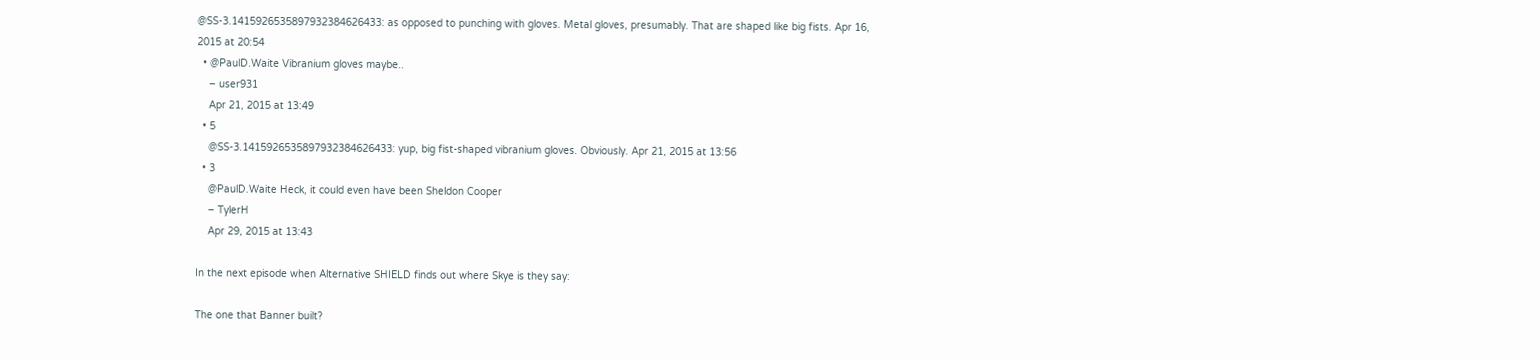@SS-3.1415926535897932384626433: as opposed to punching with gloves. Metal gloves, presumably. That are shaped like big fists. Apr 16, 2015 at 20:54
  • @PaulD.Waite Vibranium gloves maybe..
    – user931
    Apr 21, 2015 at 13:49
  • 5
    @SS-3.1415926535897932384626433: yup, big fist-shaped vibranium gloves. Obviously. Apr 21, 2015 at 13:56
  • 3
    @PaulD.Waite Heck, it could even have been Sheldon Cooper
    – TylerH
    Apr 29, 2015 at 13:43

In the next episode when Alternative SHIELD finds out where Skye is they say:

The one that Banner built?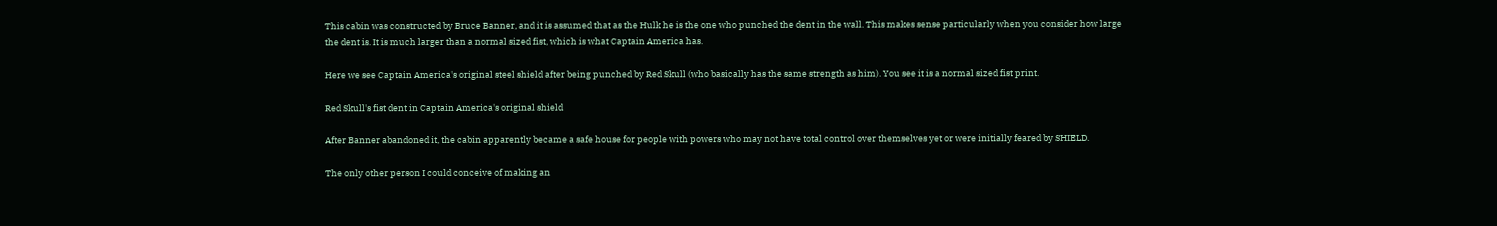This cabin was constructed by Bruce Banner, and it is assumed that as the Hulk he is the one who punched the dent in the wall. This makes sense particularly when you consider how large the dent is. It is much larger than a normal sized fist, which is what Captain America has.

Here we see Captain America's original steel shield after being punched by Red Skull (who basically has the same strength as him). You see it is a normal sized fist print.

Red Skull's fist dent in Captain America's original shield

After Banner abandoned it, the cabin apparently became a safe house for people with powers who may not have total control over themselves yet or were initially feared by SHIELD.

The only other person I could conceive of making an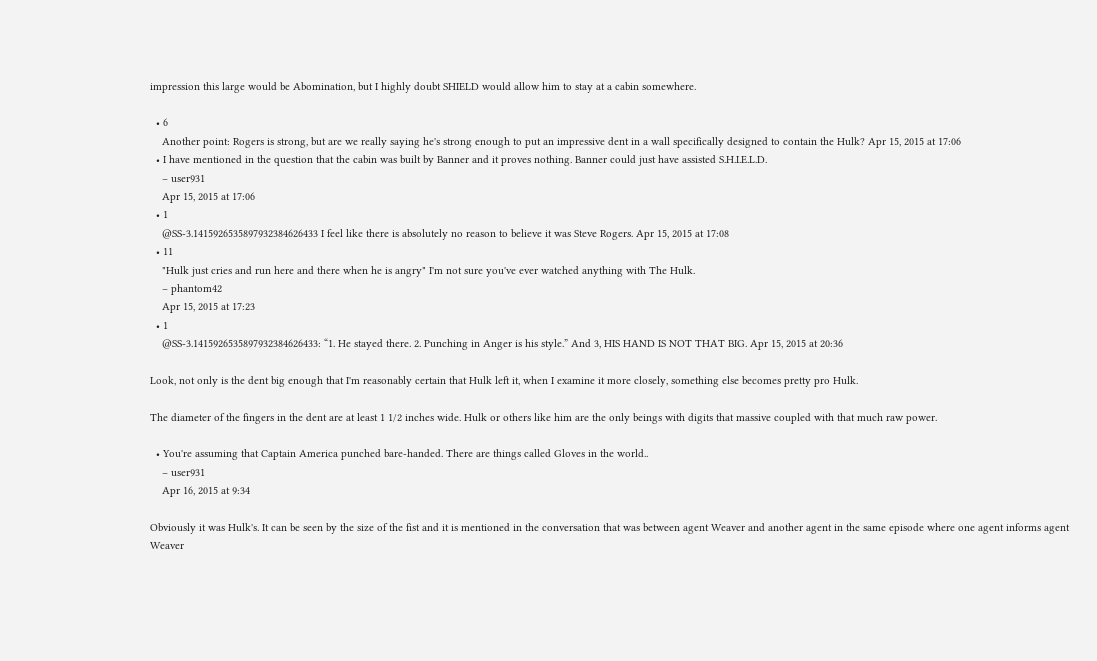impression this large would be Abomination, but I highly doubt SHIELD would allow him to stay at a cabin somewhere.

  • 6
    Another point: Rogers is strong, but are we really saying he's strong enough to put an impressive dent in a wall specifically designed to contain the Hulk? Apr 15, 2015 at 17:06
  • I have mentioned in the question that the cabin was built by Banner and it proves nothing. Banner could just have assisted S.H.I.E.L.D.
    – user931
    Apr 15, 2015 at 17:06
  • 1
    @SS-3.1415926535897932384626433 I feel like there is absolutely no reason to believe it was Steve Rogers. Apr 15, 2015 at 17:08
  • 11
    "Hulk just cries and run here and there when he is angry" I'm not sure you've ever watched anything with The Hulk.
    – phantom42
    Apr 15, 2015 at 17:23
  • 1
    @SS-3.1415926535897932384626433: “1. He stayed there. 2. Punching in Anger is his style.” And 3, HIS HAND IS NOT THAT BIG. Apr 15, 2015 at 20:36

Look, not only is the dent big enough that I'm reasonably certain that Hulk left it, when I examine it more closely, something else becomes pretty pro Hulk.

The diameter of the fingers in the dent are at least 1 1/2 inches wide. Hulk or others like him are the only beings with digits that massive coupled with that much raw power.

  • You're assuming that Captain America punched bare-handed. There are things called Gloves in the world..
    – user931
    Apr 16, 2015 at 9:34

Obviously it was Hulk's. It can be seen by the size of the fist and it is mentioned in the conversation that was between agent Weaver and another agent in the same episode where one agent informs agent Weaver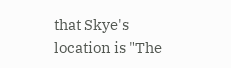that Skye's location is "The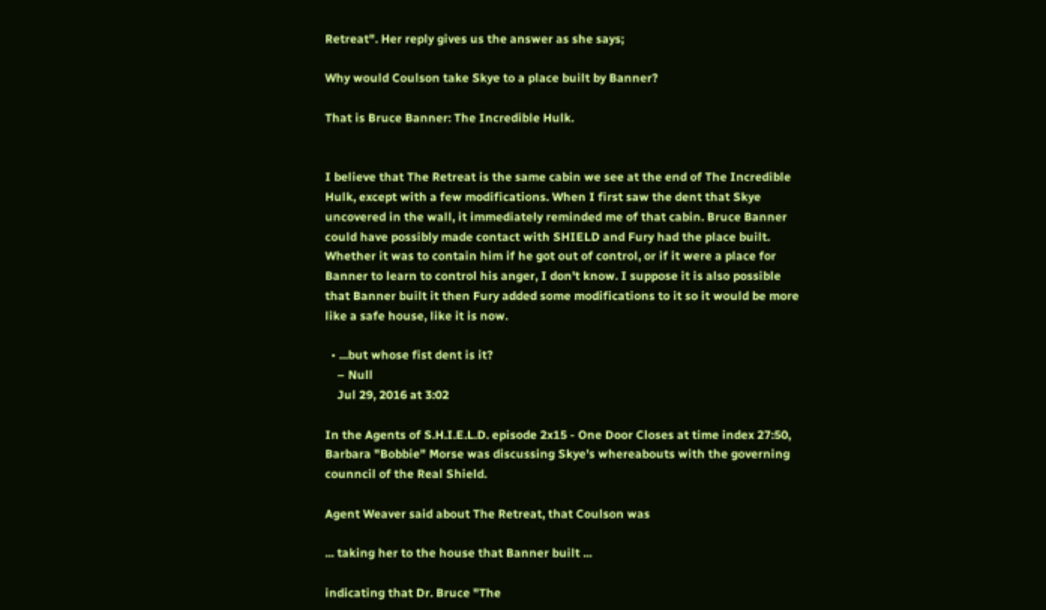Retreat". Her reply gives us the answer as she says;

Why would Coulson take Skye to a place built by Banner?

That is Bruce Banner: The Incredible Hulk.


I believe that The Retreat is the same cabin we see at the end of The Incredible Hulk, except with a few modifications. When I first saw the dent that Skye uncovered in the wall, it immediately reminded me of that cabin. Bruce Banner could have possibly made contact with SHIELD and Fury had the place built. Whether it was to contain him if he got out of control, or if it were a place for Banner to learn to control his anger, I don't know. I suppose it is also possible that Banner built it then Fury added some modifications to it so it would be more like a safe house, like it is now.

  • ...but whose fist dent is it?
    – Null
    Jul 29, 2016 at 3:02

In the Agents of S.H.I.E.L.D. episode 2x15 - One Door Closes at time index 27:50, Barbara "Bobbie" Morse was discussing Skye's whereabouts with the governing counncil of the Real Shield.

Agent Weaver said about The Retreat, that Coulson was

... taking her to the house that Banner built ...

indicating that Dr. Bruce "The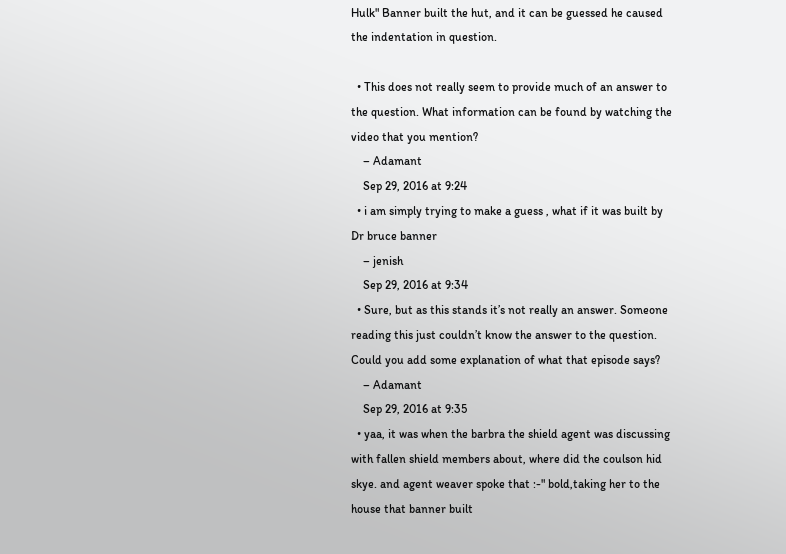Hulk" Banner built the hut, and it can be guessed he caused the indentation in question.

  • This does not really seem to provide much of an answer to the question. What information can be found by watching the video that you mention?
    – Adamant
    Sep 29, 2016 at 9:24
  • i am simply trying to make a guess , what if it was built by Dr bruce banner
    – jenish
    Sep 29, 2016 at 9:34
  • Sure, but as this stands it’s not really an answer. Someone reading this just couldn’t know the answer to the question. Could you add some explanation of what that episode says?
    – Adamant
    Sep 29, 2016 at 9:35
  • yaa, it was when the barbra the shield agent was discussing with fallen shield members about, where did the coulson hid skye. and agent weaver spoke that :-" bold,taking her to the house that banner built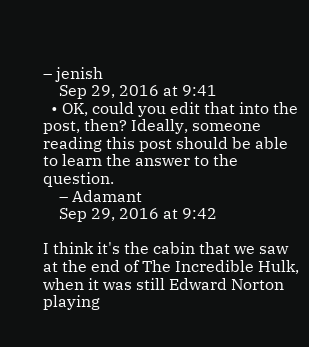– jenish
    Sep 29, 2016 at 9:41
  • OK, could you edit that into the post, then? Ideally, someone reading this post should be able to learn the answer to the question.
    – Adamant
    Sep 29, 2016 at 9:42

I think it's the cabin that we saw at the end of The Incredible Hulk, when it was still Edward Norton playing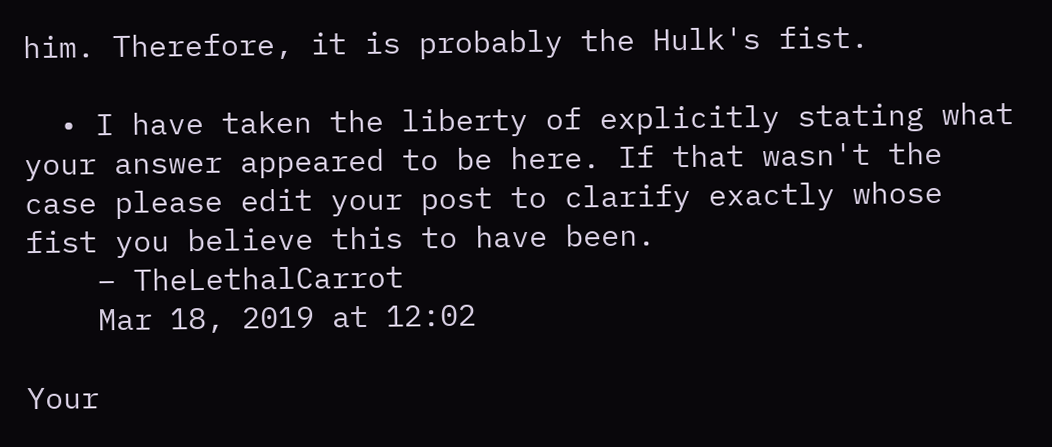him. Therefore, it is probably the Hulk's fist.

  • I have taken the liberty of explicitly stating what your answer appeared to be here. If that wasn't the case please edit your post to clarify exactly whose fist you believe this to have been.
    – TheLethalCarrot
    Mar 18, 2019 at 12:02

Your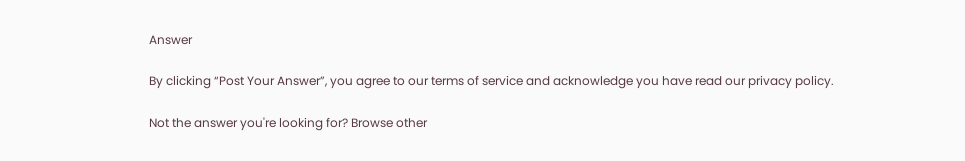Answer

By clicking “Post Your Answer”, you agree to our terms of service and acknowledge you have read our privacy policy.

Not the answer you're looking for? Browse other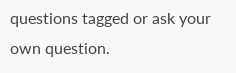questions tagged or ask your own question.